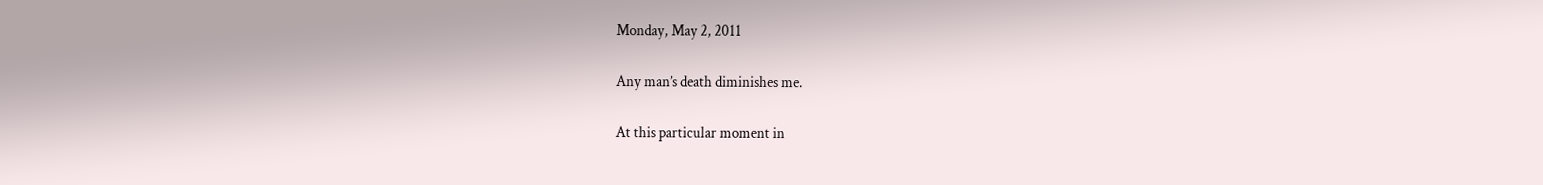Monday, May 2, 2011

Any man’s death diminishes me.

At this particular moment in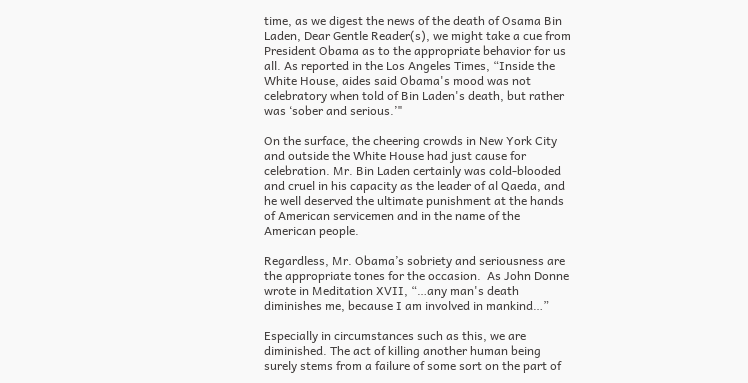time, as we digest the news of the death of Osama Bin Laden, Dear Gentle Reader(s), we might take a cue from President Obama as to the appropriate behavior for us all. As reported in the Los Angeles Times, “Inside the White House, aides said Obama's mood was not celebratory when told of Bin Laden's death, but rather was ‘sober and serious.’"

On the surface, the cheering crowds in New York City and outside the White House had just cause for celebration. Mr. Bin Laden certainly was cold-blooded and cruel in his capacity as the leader of al Qaeda, and he well deserved the ultimate punishment at the hands of American servicemen and in the name of the American people.

Regardless, Mr. Obama’s sobriety and seriousness are the appropriate tones for the occasion.  As John Donne wrote in Meditation XVII, “…any man's death diminishes me, because I am involved in mankind…”

Especially in circumstances such as this, we are diminished. The act of killing another human being surely stems from a failure of some sort on the part of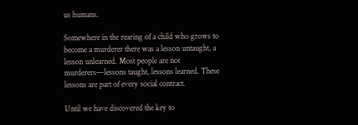us humans.

Somewhere in the rearing of a child who grows to become a murderer there was a lesson untaught, a lesson unlearned. Most people are not murderers—lessons taught, lessons learned. These lessons are part of every social contract.

Until we have discovered the key to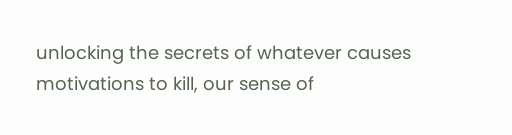unlocking the secrets of whatever causes motivations to kill, our sense of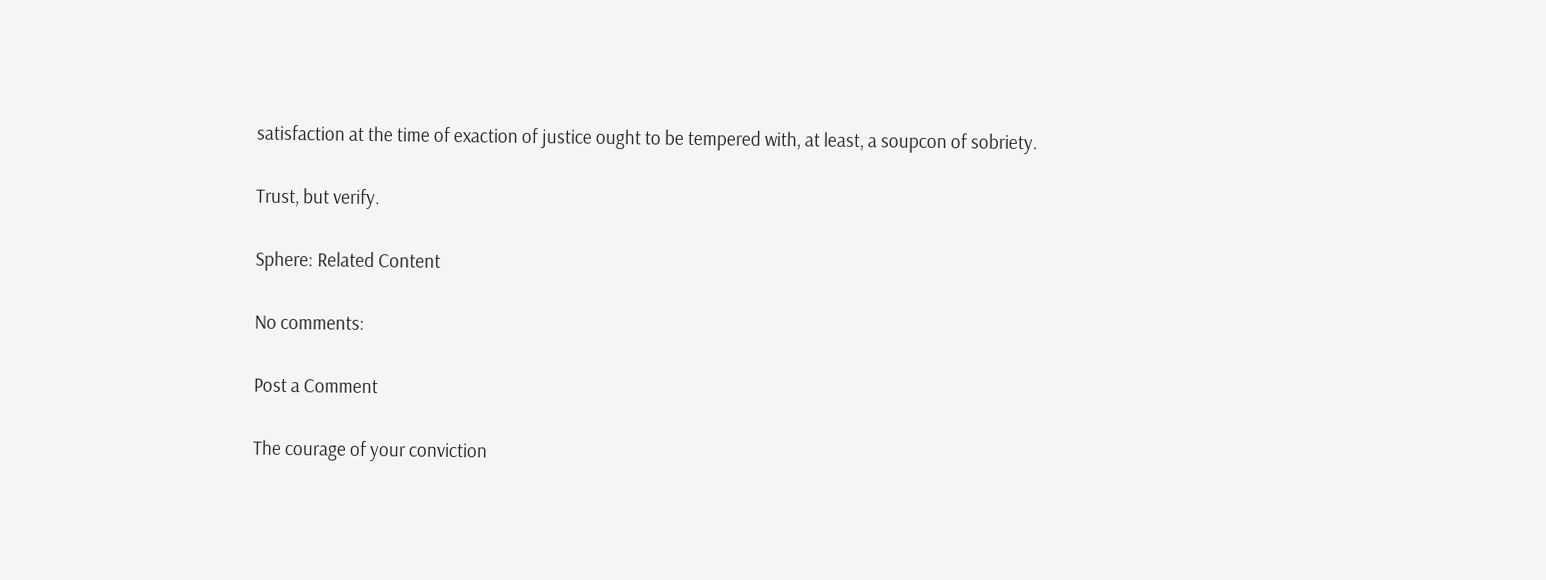satisfaction at the time of exaction of justice ought to be tempered with, at least, a soupcon of sobriety.

Trust, but verify.

Sphere: Related Content

No comments:

Post a Comment

The courage of your conviction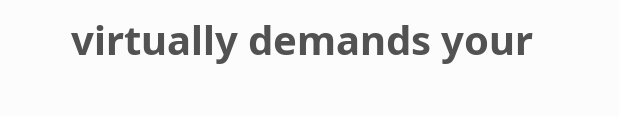virtually demands your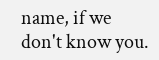name, if we don't know you.